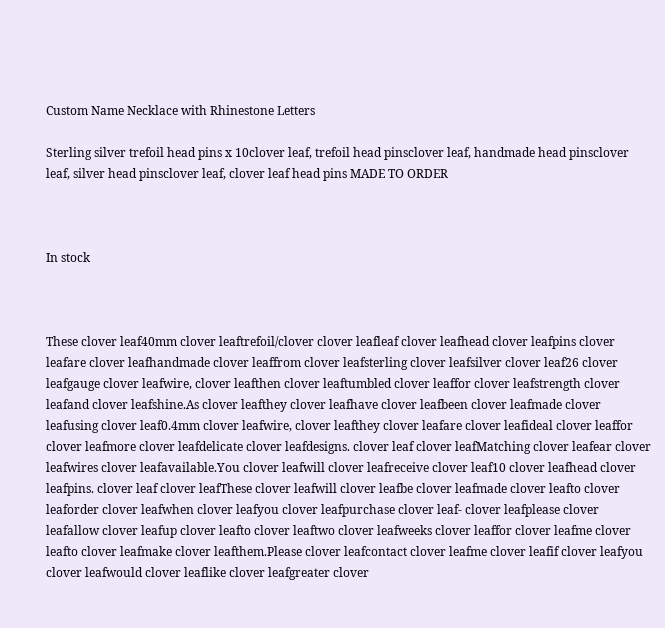Custom Name Necklace with Rhinestone Letters

Sterling silver trefoil head pins x 10clover leaf, trefoil head pinsclover leaf, handmade head pinsclover leaf, silver head pinsclover leaf, clover leaf head pins MADE TO ORDER



In stock



These clover leaf40mm clover leaftrefoil/clover clover leafleaf clover leafhead clover leafpins clover leafare clover leafhandmade clover leaffrom clover leafsterling clover leafsilver clover leaf26 clover leafgauge clover leafwire, clover leafthen clover leaftumbled clover leaffor clover leafstrength clover leafand clover leafshine.As clover leafthey clover leafhave clover leafbeen clover leafmade clover leafusing clover leaf0.4mm clover leafwire, clover leafthey clover leafare clover leafideal clover leaffor clover leafmore clover leafdelicate clover leafdesigns. clover leaf clover leafMatching clover leafear clover leafwires clover leafavailable.You clover leafwill clover leafreceive clover leaf10 clover leafhead clover leafpins. clover leaf clover leafThese clover leafwill clover leafbe clover leafmade clover leafto clover leaforder clover leafwhen clover leafyou clover leafpurchase clover leaf- clover leafplease clover leafallow clover leafup clover leafto clover leaftwo clover leafweeks clover leaffor clover leafme clover leafto clover leafmake clover leafthem.Please clover leafcontact clover leafme clover leafif clover leafyou clover leafwould clover leaflike clover leafgreater clover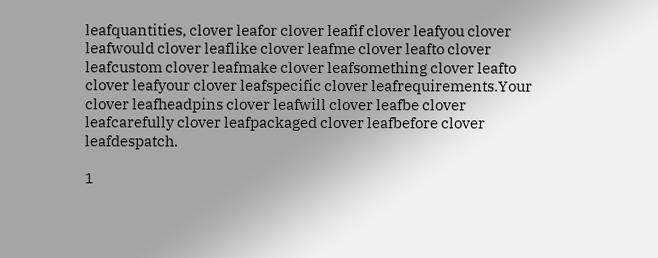leafquantities, clover leafor clover leafif clover leafyou clover leafwould clover leaflike clover leafme clover leafto clover leafcustom clover leafmake clover leafsomething clover leafto clover leafyour clover leafspecific clover leafrequirements.Your clover leafheadpins clover leafwill clover leafbe clover leafcarefully clover leafpackaged clover leafbefore clover leafdespatch.

1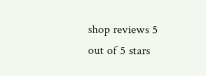shop reviews 5 out of 5 stars